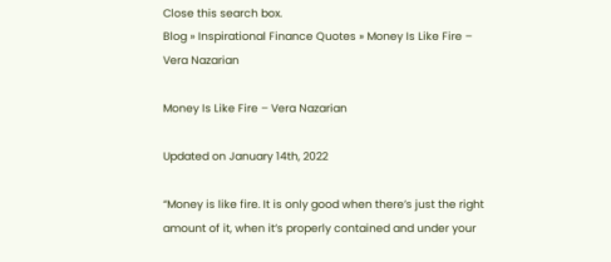Close this search box.
Blog » Inspirational Finance Quotes » Money Is Like Fire – Vera Nazarian

Money Is Like Fire – Vera Nazarian

Updated on January 14th, 2022

“Money is like fire. It is only good when there’s just the right amount of it, when it’s properly contained and under your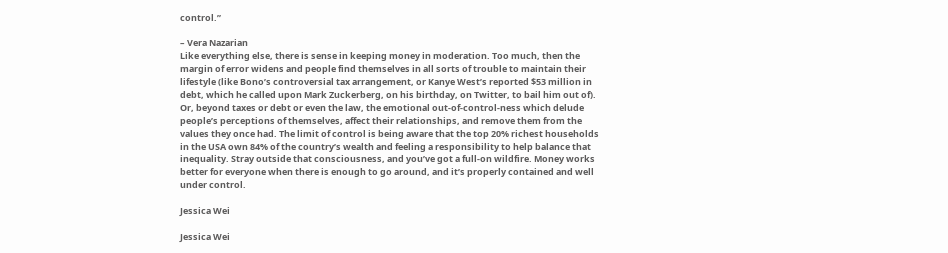control.”

– Vera Nazarian
Like everything else, there is sense in keeping money in moderation. Too much, then the margin of error widens and people find themselves in all sorts of trouble to maintain their lifestyle (like Bono’s controversial tax arrangement, or Kanye West’s reported $53 million in debt, which he called upon Mark Zuckerberg, on his birthday, on Twitter, to bail him out of). Or, beyond taxes or debt or even the law, the emotional out-of-control-ness which delude people’s perceptions of themselves, affect their relationships, and remove them from the values they once had. The limit of control is being aware that the top 20% richest households in the USA own 84% of the country’s wealth and feeling a responsibility to help balance that inequality. Stray outside that consciousness, and you’ve got a full-on wildfire. Money works better for everyone when there is enough to go around, and it’s properly contained and well under control.

Jessica Wei

Jessica Wei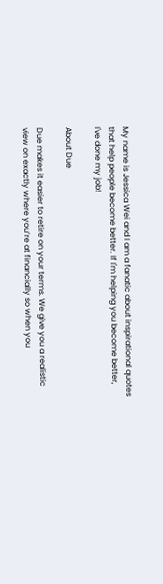My name is Jessica Wei and I am a fanatic about inspirational quotes that help people become better. If I'm helping you become better, I've done my job!

About Due

Due makes it easier to retire on your terms. We give you a realistic view on exactly where you’re at financially so when you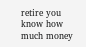retire you know how much money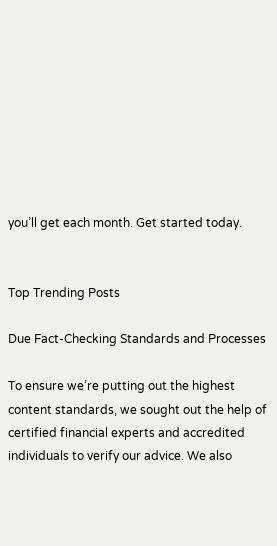you’ll get each month. Get started today.


Top Trending Posts

Due Fact-Checking Standards and Processes

To ensure we’re putting out the highest content standards, we sought out the help of certified financial experts and accredited individuals to verify our advice. We also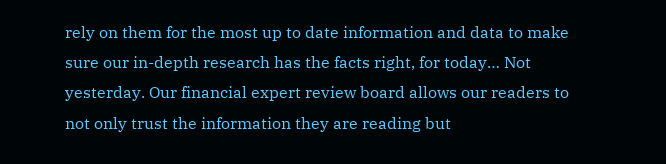rely on them for the most up to date information and data to make sure our in-depth research has the facts right, for today… Not yesterday. Our financial expert review board allows our readers to not only trust the information they are reading but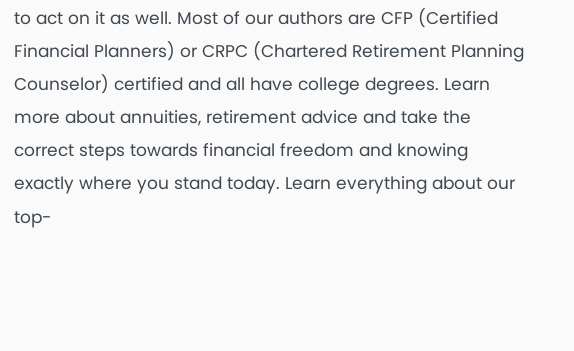to act on it as well. Most of our authors are CFP (Certified Financial Planners) or CRPC (Chartered Retirement Planning Counselor) certified and all have college degrees. Learn more about annuities, retirement advice and take the correct steps towards financial freedom and knowing exactly where you stand today. Learn everything about our top-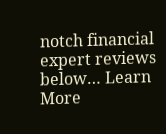notch financial expert reviews below… Learn More